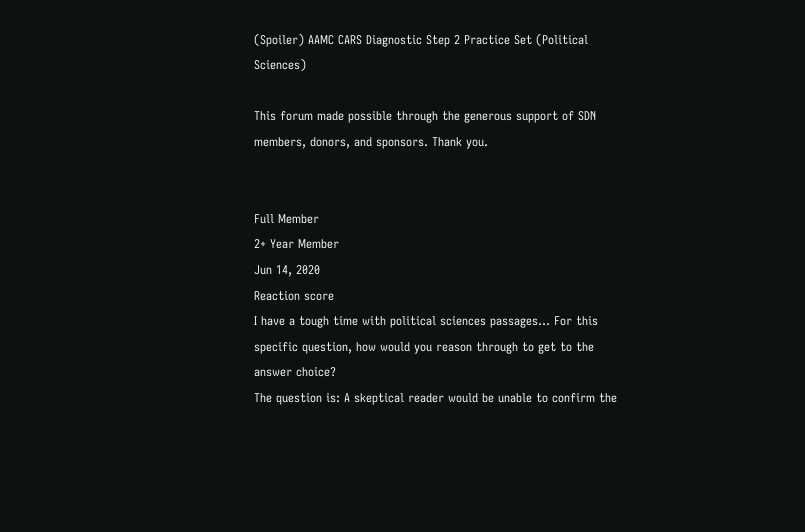(Spoiler) AAMC CARS Diagnostic Step 2 Practice Set (Political Sciences)

This forum made possible through the generous support of SDN members, donors, and sponsors. Thank you.


Full Member
2+ Year Member
Jun 14, 2020
Reaction score
I have a tough time with political sciences passages... For this specific question, how would you reason through to get to the answer choice?
The question is: A skeptical reader would be unable to confirm the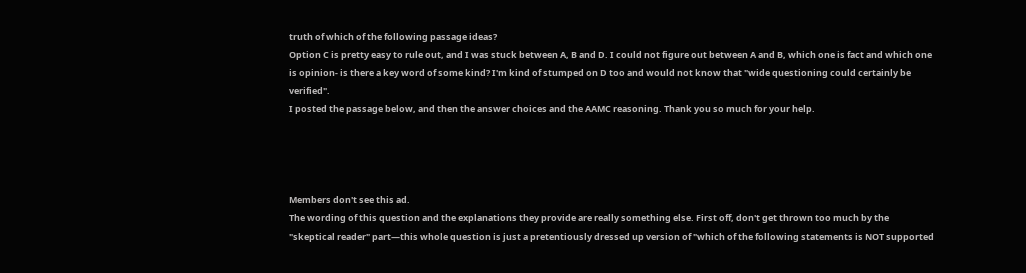truth of which of the following passage ideas?
Option C is pretty easy to rule out, and I was stuck between A, B and D. I could not figure out between A and B, which one is fact and which one is opinion- is there a key word of some kind? I'm kind of stumped on D too and would not know that "wide questioning could certainly be verified".
I posted the passage below, and then the answer choices and the AAMC reasoning. Thank you so much for your help.




Members don't see this ad.
The wording of this question and the explanations they provide are really something else. First off, don't get thrown too much by the "skeptical reader" part—this whole question is just a pretentiously dressed up version of "which of the following statements is NOT supported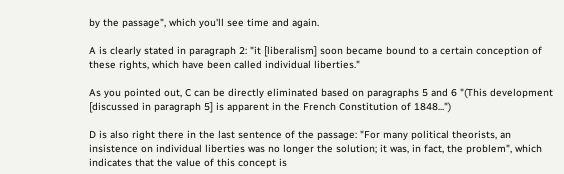by the passage", which you'll see time and again.

A is clearly stated in paragraph 2: "it [liberalism] soon became bound to a certain conception of these rights, which have been called individual liberties."

As you pointed out, C can be directly eliminated based on paragraphs 5 and 6 "(This development [discussed in paragraph 5] is apparent in the French Constitution of 1848...")

D is also right there in the last sentence of the passage: "For many political theorists, an insistence on individual liberties was no longer the solution; it was, in fact, the problem", which indicates that the value of this concept is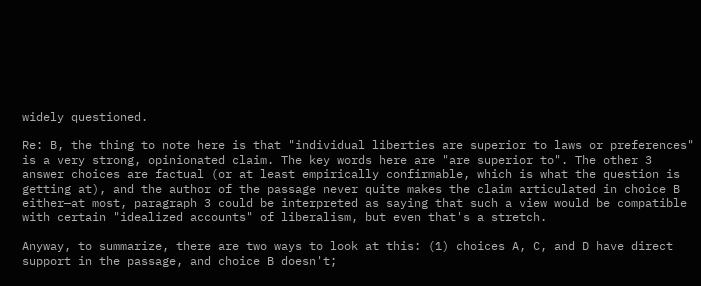widely questioned.

Re: B, the thing to note here is that "individual liberties are superior to laws or preferences" is a very strong, opinionated claim. The key words here are "are superior to". The other 3 answer choices are factual (or at least empirically confirmable, which is what the question is getting at), and the author of the passage never quite makes the claim articulated in choice B either—at most, paragraph 3 could be interpreted as saying that such a view would be compatible with certain "idealized accounts" of liberalism, but even that's a stretch.

Anyway, to summarize, there are two ways to look at this: (1) choices A, C, and D have direct support in the passage, and choice B doesn't;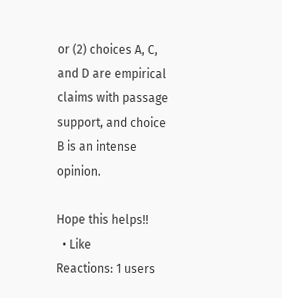or (2) choices A, C, and D are empirical claims with passage support, and choice B is an intense opinion.

Hope this helps!!
  • Like
Reactions: 1 users